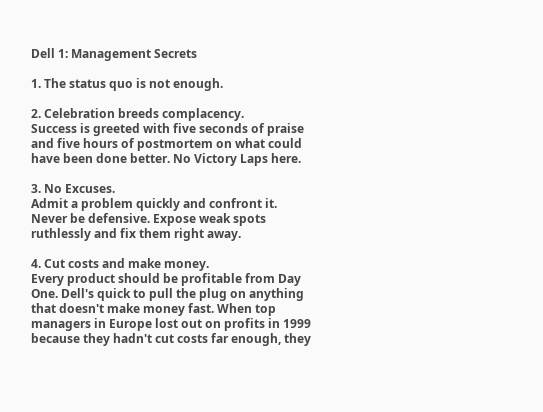Dell 1: Management Secrets

1. The status quo is not enough.

2. Celebration breeds complacency.
Success is greeted with five seconds of praise and five hours of postmortem on what could have been done better. No Victory Laps here.

3. No Excuses.
Admit a problem quickly and confront it. Never be defensive. Expose weak spots ruthlessly and fix them right away.

4. Cut costs and make money.
Every product should be profitable from Day One. Dell's quick to pull the plug on anything that doesn't make money fast. When top managers in Europe lost out on profits in 1999 because they hadn't cut costs far enough, they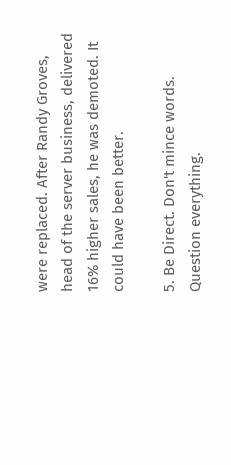were replaced. After Randy Groves, head of the server business, delivered 16% higher sales, he was demoted. It could have been better.

5. Be Direct. Don't mince words. Question everything.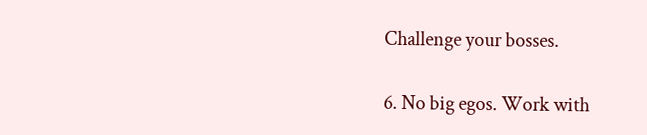Challenge your bosses.

6. No big egos. Work with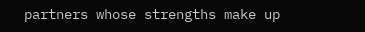partners whose strengths make up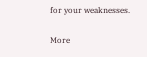for your weaknesses.

More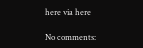here via here

No comments: